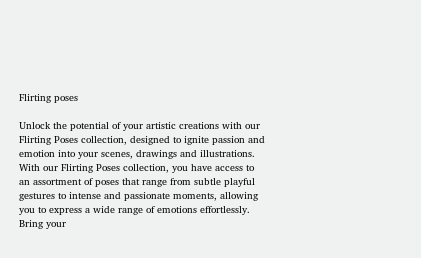Flirting poses

Unlock the potential of your artistic creations with our Flirting Poses collection, designed to ignite passion and emotion into your scenes, drawings and illustrations.
With our Flirting Poses collection, you have access to an assortment of poses that range from subtle playful gestures to intense and passionate moments, allowing you to express a wide range of emotions effortlessly.
Bring your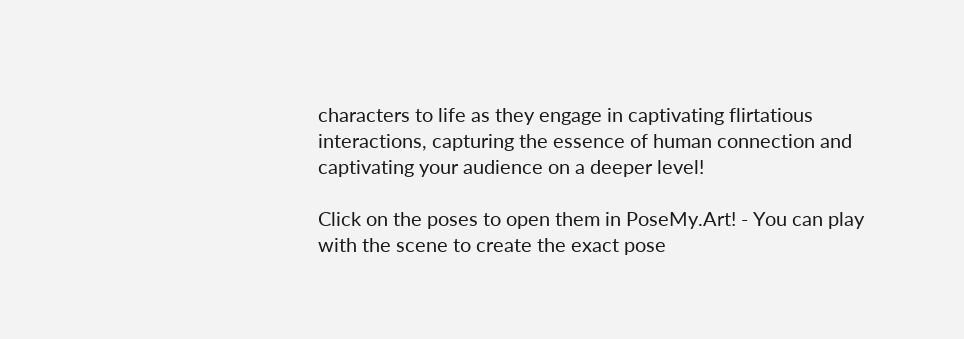characters to life as they engage in captivating flirtatious interactions, capturing the essence of human connection and captivating your audience on a deeper level!

Click on the poses to open them in PoseMy.Art! - You can play with the scene to create the exact pose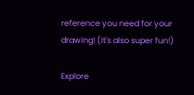reference you need for your drawing! (It's also super fun!)

Explore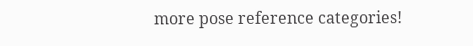more pose reference categories!